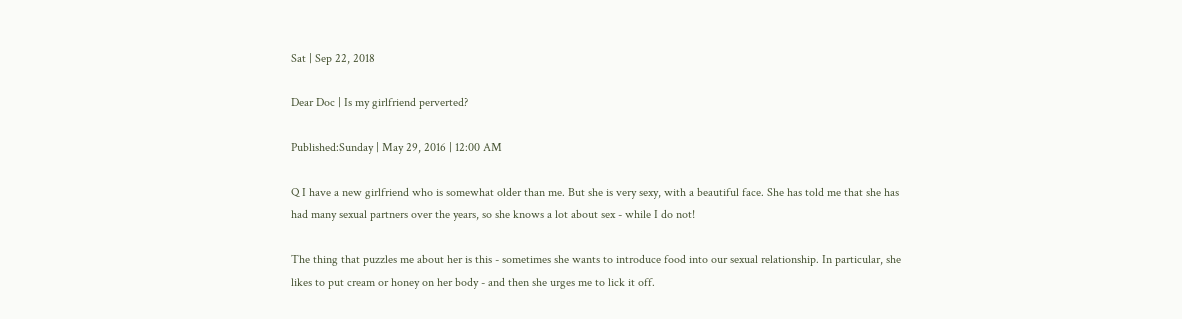Sat | Sep 22, 2018

Dear Doc | Is my girlfriend perverted?

Published:Sunday | May 29, 2016 | 12:00 AM

Q I have a new girlfriend who is somewhat older than me. But she is very sexy, with a beautiful face. She has told me that she has had many sexual partners over the years, so she knows a lot about sex - while I do not!

The thing that puzzles me about her is this - sometimes she wants to introduce food into our sexual relationship. In particular, she likes to put cream or honey on her body - and then she urges me to lick it off.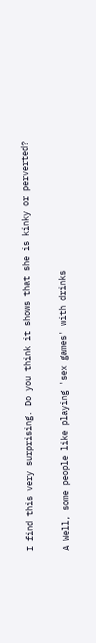I find this very surprising. Do you think it shows that she is kinky or perverted?

A Well, some people like playing 'sex games' with drinks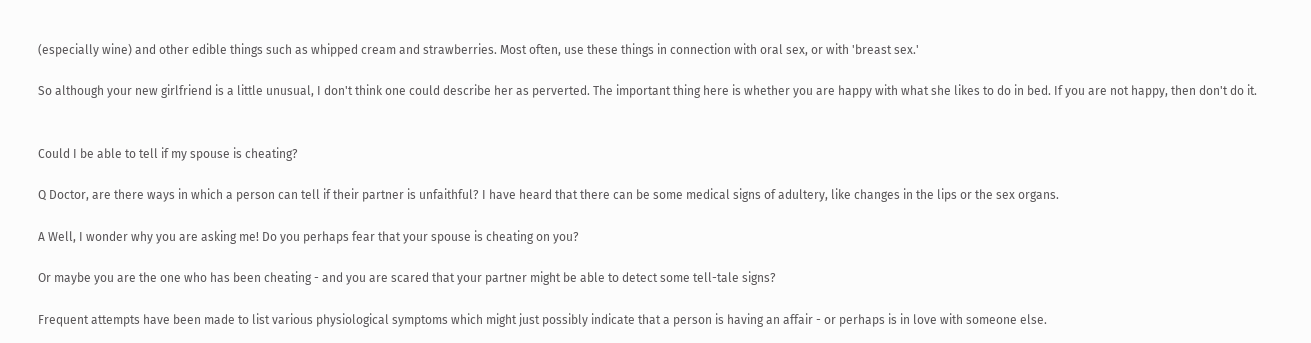(especially wine) and other edible things such as whipped cream and strawberries. Most often, use these things in connection with oral sex, or with 'breast sex.'

So although your new girlfriend is a little unusual, I don't think one could describe her as perverted. The important thing here is whether you are happy with what she likes to do in bed. If you are not happy, then don't do it.


Could I be able to tell if my spouse is cheating?

Q Doctor, are there ways in which a person can tell if their partner is unfaithful? I have heard that there can be some medical signs of adultery, like changes in the lips or the sex organs.

A Well, I wonder why you are asking me! Do you perhaps fear that your spouse is cheating on you?

Or maybe you are the one who has been cheating - and you are scared that your partner might be able to detect some tell-tale signs?

Frequent attempts have been made to list various physiological symptoms which might just possibly indicate that a person is having an affair - or perhaps is in love with someone else.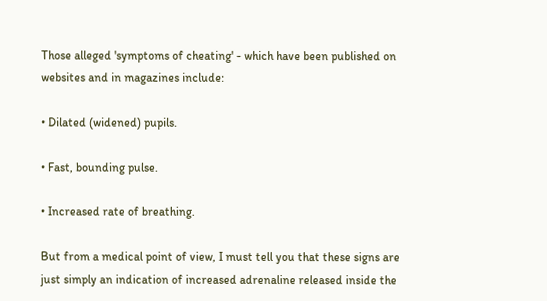Those alleged 'symptoms of cheating' - which have been published on websites and in magazines include:

• Dilated (widened) pupils.

• Fast, bounding pulse.

• Increased rate of breathing.

But from a medical point of view, I must tell you that these signs are just simply an indication of increased adrenaline released inside the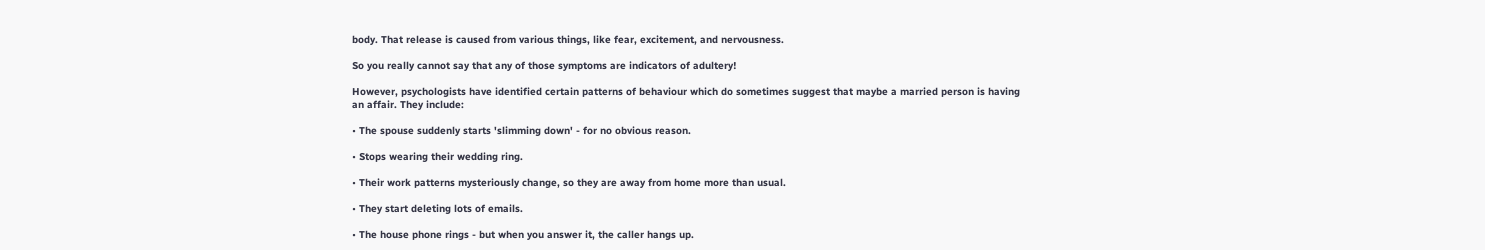body. That release is caused from various things, like fear, excitement, and nervousness.

So you really cannot say that any of those symptoms are indicators of adultery!

However, psychologists have identified certain patterns of behaviour which do sometimes suggest that maybe a married person is having an affair. They include:

• The spouse suddenly starts 'slimming down' - for no obvious reason.

• Stops wearing their wedding ring.

• Their work patterns mysteriously change, so they are away from home more than usual.

• They start deleting lots of emails.

• The house phone rings - but when you answer it, the caller hangs up.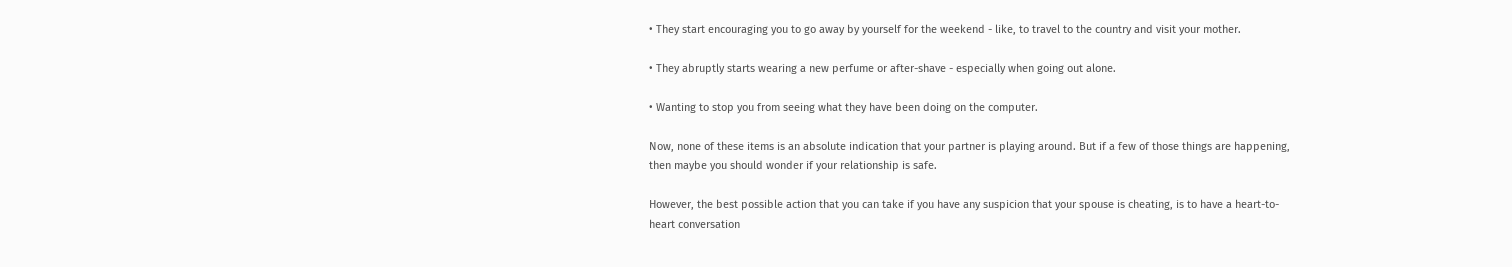• They start encouraging you to go away by yourself for the weekend - like, to travel to the country and visit your mother.

• They abruptly starts wearing a new perfume or after-shave - especially when going out alone.

• Wanting to stop you from seeing what they have been doing on the computer.

Now, none of these items is an absolute indication that your partner is playing around. But if a few of those things are happening, then maybe you should wonder if your relationship is safe.

However, the best possible action that you can take if you have any suspicion that your spouse is cheating, is to have a heart-to-heart conversation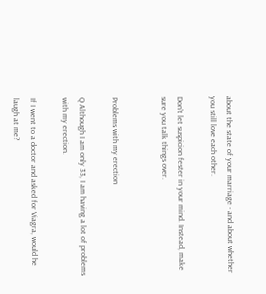about the state of your marriage - and about whether you still love each other.

Don't let suspicion fester in your mind. Instead, make sure you talk things over.


Problems with my erection

Q Although I am only 33, I am having a lot of problems with my erection.

If I went to a doctor and asked for Viagra, would he laugh at me?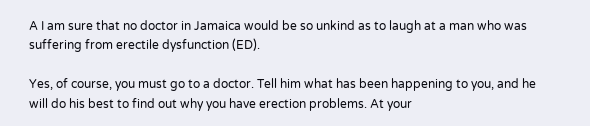A I am sure that no doctor in Jamaica would be so unkind as to laugh at a man who was suffering from erectile dysfunction (ED).

Yes, of course, you must go to a doctor. Tell him what has been happening to you, and he will do his best to find out why you have erection problems. At your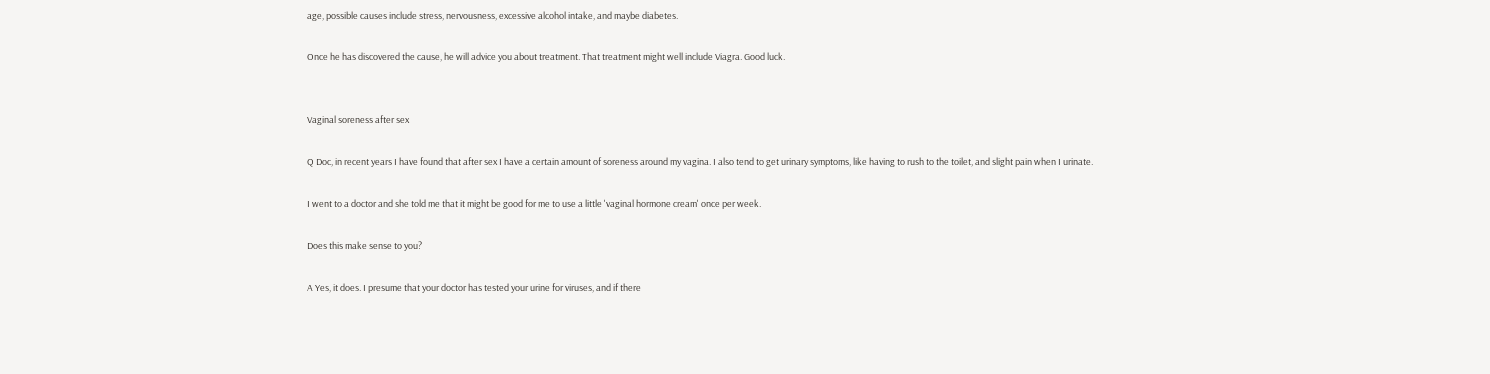age, possible causes include stress, nervousness, excessive alcohol intake, and maybe diabetes.

Once he has discovered the cause, he will advice you about treatment. That treatment might well include Viagra. Good luck.


Vaginal soreness after sex

Q Doc, in recent years I have found that after sex I have a certain amount of soreness around my vagina. I also tend to get urinary symptoms, like having to rush to the toilet, and slight pain when I urinate.

I went to a doctor and she told me that it might be good for me to use a little 'vaginal hormone cream' once per week.

Does this make sense to you?

A Yes, it does. I presume that your doctor has tested your urine for viruses, and if there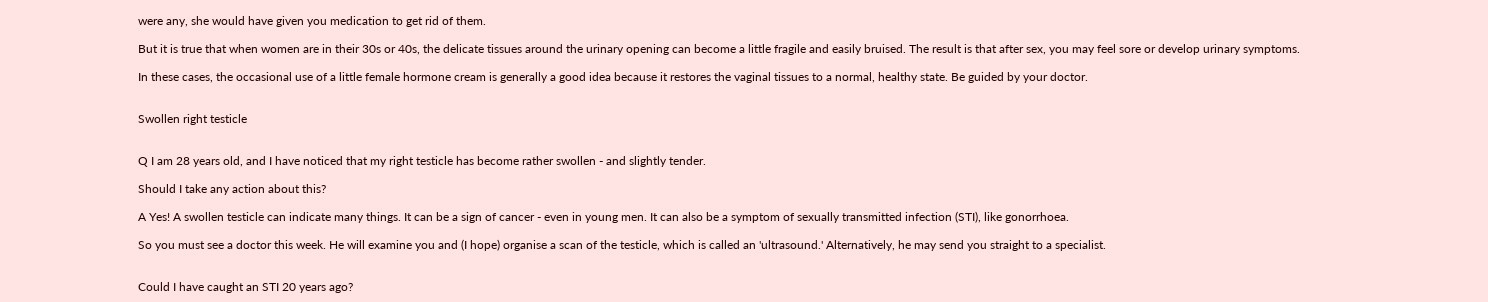were any, she would have given you medication to get rid of them.

But it is true that when women are in their 30s or 40s, the delicate tissues around the urinary opening can become a little fragile and easily bruised. The result is that after sex, you may feel sore or develop urinary symptoms.

In these cases, the occasional use of a little female hormone cream is generally a good idea because it restores the vaginal tissues to a normal, healthy state. Be guided by your doctor.


Swollen right testicle


Q I am 28 years old, and I have noticed that my right testicle has become rather swollen - and slightly tender.

Should I take any action about this?

A Yes! A swollen testicle can indicate many things. It can be a sign of cancer - even in young men. It can also be a symptom of sexually transmitted infection (STI), like gonorrhoea.

So you must see a doctor this week. He will examine you and (I hope) organise a scan of the testicle, which is called an 'ultrasound.' Alternatively, he may send you straight to a specialist.


Could I have caught an STI 20 years ago?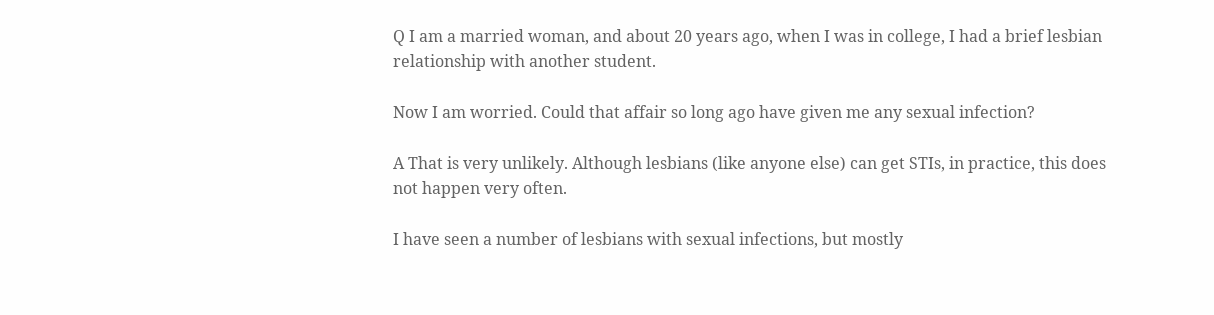Q I am a married woman, and about 20 years ago, when I was in college, I had a brief lesbian relationship with another student.

Now I am worried. Could that affair so long ago have given me any sexual infection?

A That is very unlikely. Although lesbians (like anyone else) can get STIs, in practice, this does not happen very often.

I have seen a number of lesbians with sexual infections, but mostly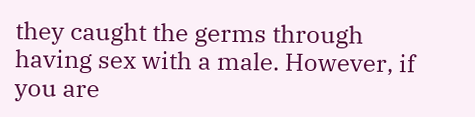they caught the germs through having sex with a male. However, if you are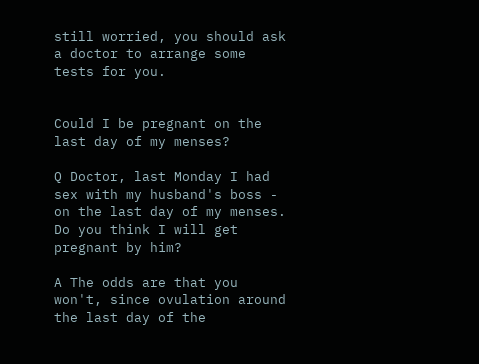still worried, you should ask a doctor to arrange some tests for you.


Could I be pregnant on the last day of my menses?

Q Doctor, last Monday I had sex with my husband's boss - on the last day of my menses. Do you think I will get pregnant by him?

A The odds are that you won't, since ovulation around the last day of the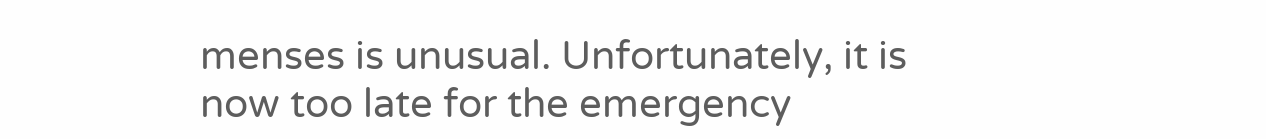menses is unusual. Unfortunately, it is now too late for the emergency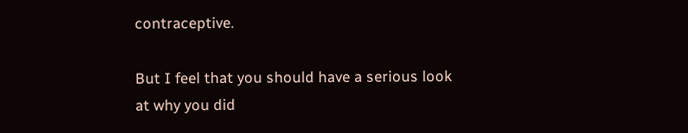contraceptive.

But I feel that you should have a serious look at why you did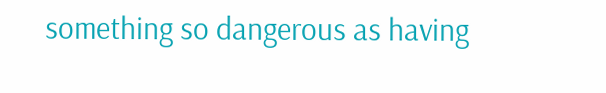something so dangerous as having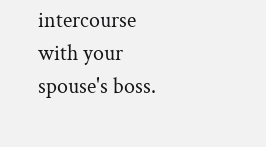intercourse with your spouse's boss.